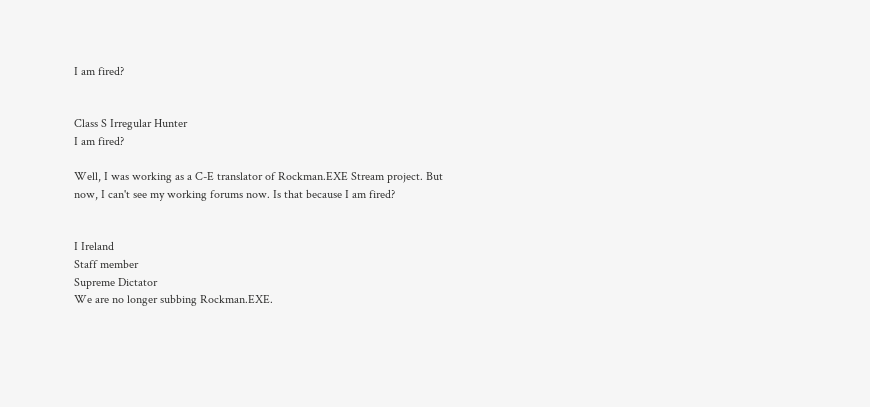I am fired?


Class S Irregular Hunter
I am fired?

Well, I was working as a C-E translator of Rockman.EXE Stream project. But now, I can't see my working forums now. Is that because I am fired?


I Ireland
Staff member
Supreme Dictator
We are no longer subbing Rockman.EXE.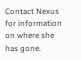Contact Nexus for information on where she has gone.